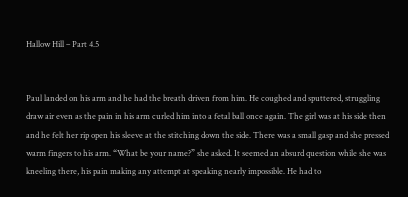Hallow Hill – Part 4.5


Paul landed on his arm and he had the breath driven from him. He coughed and sputtered, struggling draw air even as the pain in his arm curled him into a fetal ball once again. The girl was at his side then and he felt her rip open his sleeve at the stitching down the side. There was a small gasp and she pressed warm fingers to his arm. “What be your name?” she asked. It seemed an absurd question while she was kneeling there, his pain making any attempt at speaking nearly impossible. He had to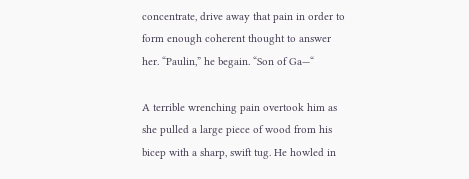concentrate, drive away that pain in order to form enough coherent thought to answer her. “Paulin,” he begain. “Son of Ga—“

A terrible wrenching pain overtook him as she pulled a large piece of wood from his bicep with a sharp, swift tug. He howled in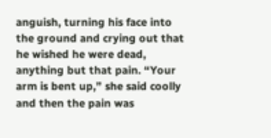anguish, turning his face into the ground and crying out that he wished he were dead, anything but that pain. “Your arm is bent up,” she said coolly and then the pain was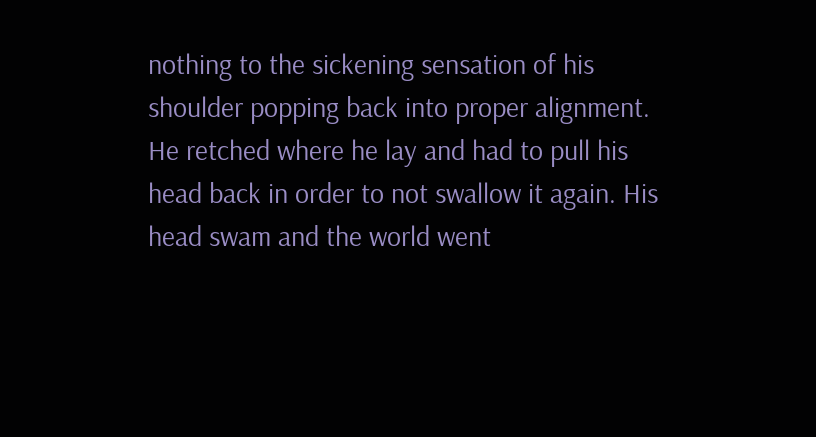nothing to the sickening sensation of his shoulder popping back into proper alignment. He retched where he lay and had to pull his head back in order to not swallow it again. His head swam and the world went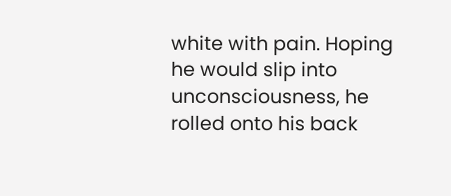white with pain. Hoping he would slip into unconsciousness, he rolled onto his back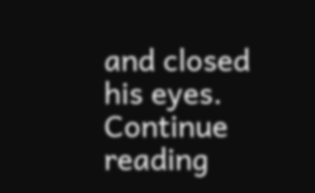and closed his eyes. Continue reading